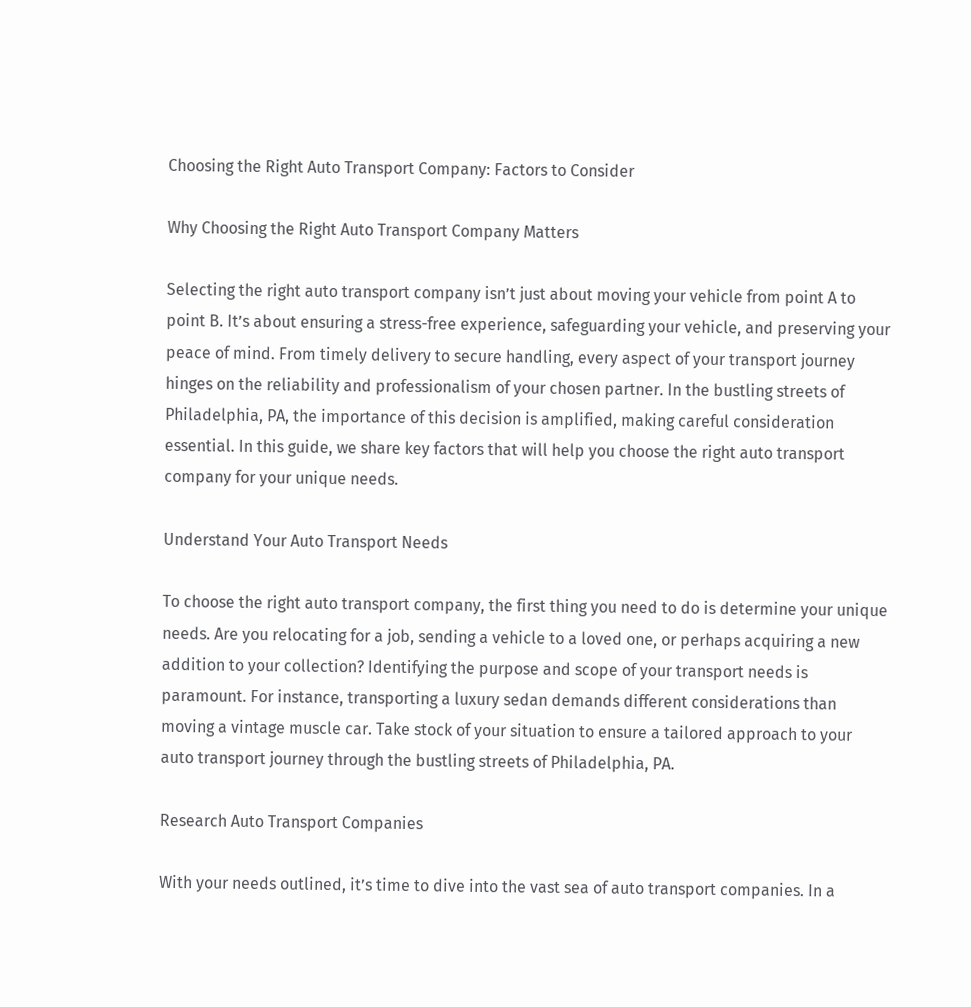Choosing the Right Auto Transport Company: Factors to Consider

Why Choosing the Right Auto Transport Company Matters

Selecting the right auto transport company isn’t just about moving your vehicle from point A to point B. It’s about ensuring a stress-free experience, safeguarding your vehicle, and preserving your peace of mind. From timely delivery to secure handling, every aspect of your transport journey hinges on the reliability and professionalism of your chosen partner. In the bustling streets of Philadelphia, PA, the importance of this decision is amplified, making careful consideration essential. In this guide, we share key factors that will help you choose the right auto transport company for your unique needs.

Understand Your Auto Transport Needs

To choose the right auto transport company, the first thing you need to do is determine your unique needs. Are you relocating for a job, sending a vehicle to a loved one, or perhaps acquiring a new addition to your collection? Identifying the purpose and scope of your transport needs is paramount. For instance, transporting a luxury sedan demands different considerations than moving a vintage muscle car. Take stock of your situation to ensure a tailored approach to your auto transport journey through the bustling streets of Philadelphia, PA.

Research Auto Transport Companies

With your needs outlined, it’s time to dive into the vast sea of auto transport companies. In a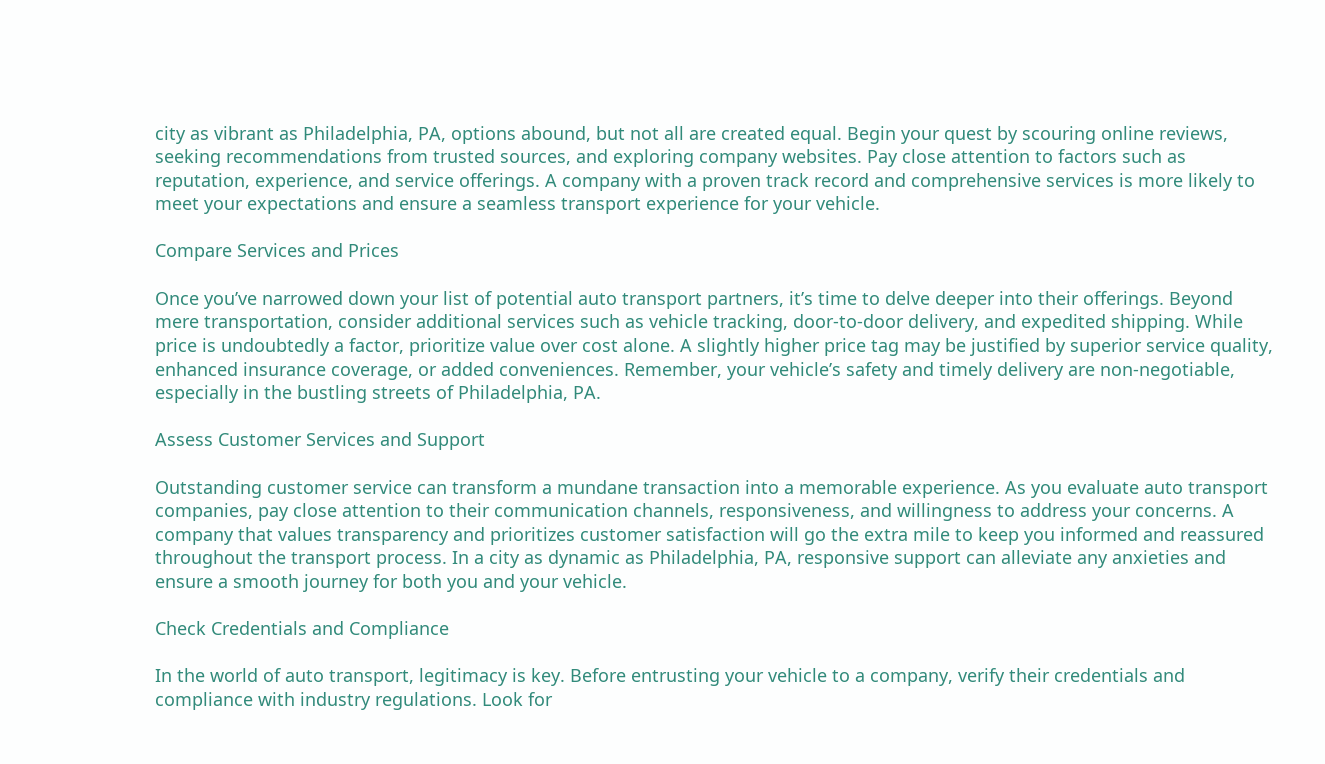city as vibrant as Philadelphia, PA, options abound, but not all are created equal. Begin your quest by scouring online reviews, seeking recommendations from trusted sources, and exploring company websites. Pay close attention to factors such as reputation, experience, and service offerings. A company with a proven track record and comprehensive services is more likely to meet your expectations and ensure a seamless transport experience for your vehicle.

Compare Services and Prices

Once you’ve narrowed down your list of potential auto transport partners, it’s time to delve deeper into their offerings. Beyond mere transportation, consider additional services such as vehicle tracking, door-to-door delivery, and expedited shipping. While price is undoubtedly a factor, prioritize value over cost alone. A slightly higher price tag may be justified by superior service quality, enhanced insurance coverage, or added conveniences. Remember, your vehicle’s safety and timely delivery are non-negotiable, especially in the bustling streets of Philadelphia, PA.

Assess Customer Services and Support

Outstanding customer service can transform a mundane transaction into a memorable experience. As you evaluate auto transport companies, pay close attention to their communication channels, responsiveness, and willingness to address your concerns. A company that values transparency and prioritizes customer satisfaction will go the extra mile to keep you informed and reassured throughout the transport process. In a city as dynamic as Philadelphia, PA, responsive support can alleviate any anxieties and ensure a smooth journey for both you and your vehicle.

Check Credentials and Compliance

In the world of auto transport, legitimacy is key. Before entrusting your vehicle to a company, verify their credentials and compliance with industry regulations. Look for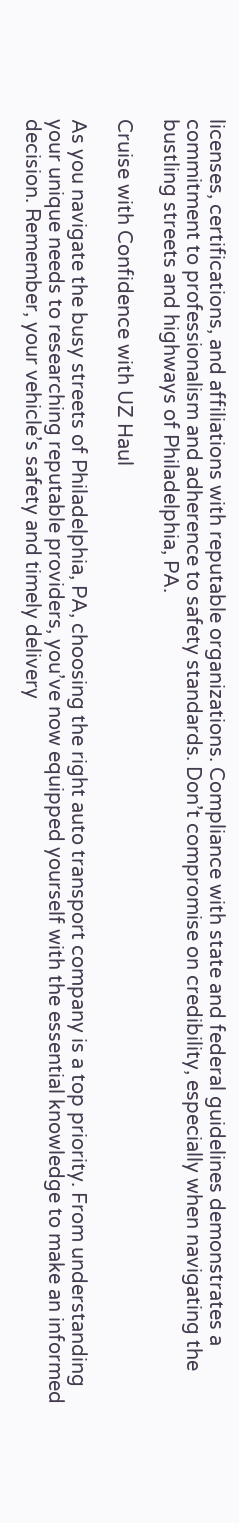licenses, certifications, and affiliations with reputable organizations. Compliance with state and federal guidelines demonstrates a commitment to professionalism and adherence to safety standards. Don’t compromise on credibility, especially when navigating the bustling streets and highways of Philadelphia, PA.

Cruise with Confidence with UZ Haul

As you navigate the busy streets of Philadelphia, PA, choosing the right auto transport company is a top priority. From understanding your unique needs to researching reputable providers, you’ve now equipped yourself with the essential knowledge to make an informed decision. Remember, your vehicle’s safety and timely delivery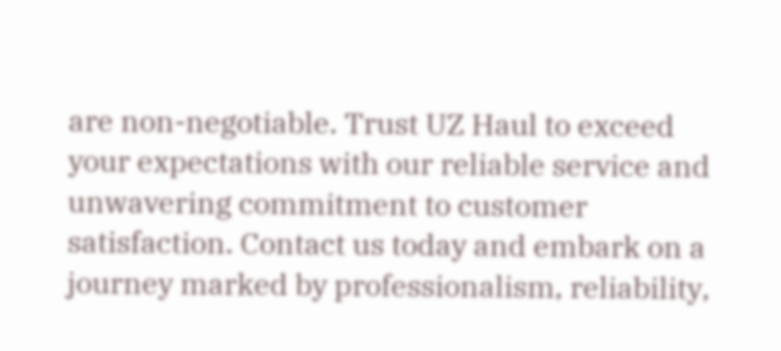are non-negotiable. Trust UZ Haul to exceed your expectations with our reliable service and unwavering commitment to customer satisfaction. Contact us today and embark on a journey marked by professionalism, reliability,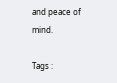and peace of mind.

Tags :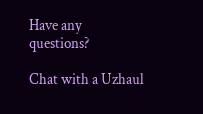Have any questions?

Chat with a Uzhaul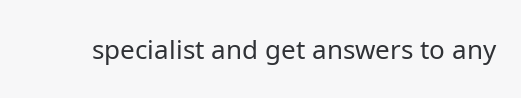specialist and get answers to any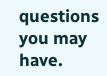questions you may have.